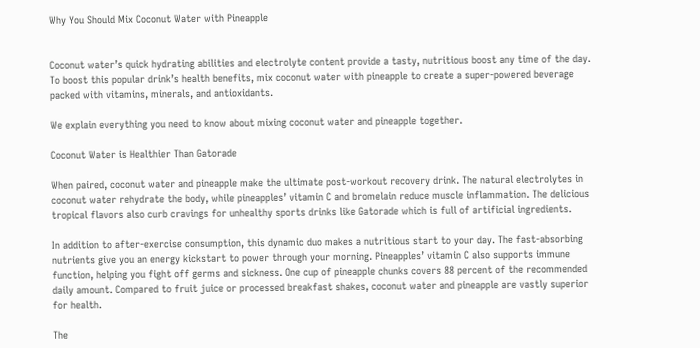Why You Should Mix Coconut Water with Pineapple


Coconut water’s quick hydrating abilities and electrolyte content provide a tasty, nutritious boost any time of the day. To boost this popular drink’s health benefits, mix coconut water with pineapple to create a super-powered beverage packed with vitamins, minerals, and antioxidants.

We explain everything you need to know about mixing coconut water and pineapple together.

Coconut Water is Healthier Than Gatorade

When paired, coconut water and pineapple make the ultimate post-workout recovery drink. The natural electrolytes in coconut water rehydrate the body, while pineapples’ vitamin C and bromelain reduce muscle inflammation. The delicious tropical flavors also curb cravings for unhealthy sports drinks like Gatorade which is full of artificial ingredients.

In addition to after-exercise consumption, this dynamic duo makes a nutritious start to your day. The fast-absorbing nutrients give you an energy kickstart to power through your morning. Pineapples’ vitamin C also supports immune function, helping you fight off germs and sickness. One cup of pineapple chunks covers 88 percent of the recommended daily amount. Compared to fruit juice or processed breakfast shakes, coconut water and pineapple are vastly superior for health.

The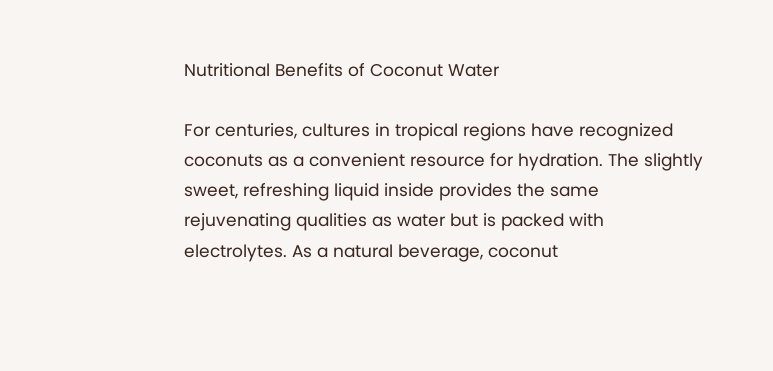Nutritional Benefits of Coconut Water

For centuries, cultures in tropical regions have recognized coconuts as a convenient resource for hydration. The slightly sweet, refreshing liquid inside provides the same rejuvenating qualities as water but is packed with electrolytes. As a natural beverage, coconut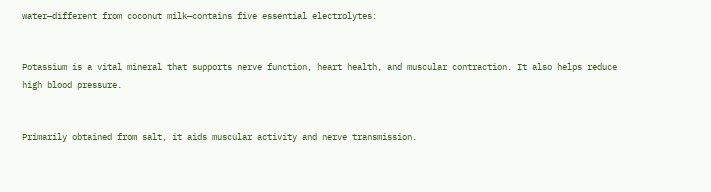water—different from coconut milk—contains five essential electrolytes:


Potassium is a vital mineral that supports nerve function, heart health, and muscular contraction. It also helps reduce high blood pressure.


Primarily obtained from salt, it aids muscular activity and nerve transmission.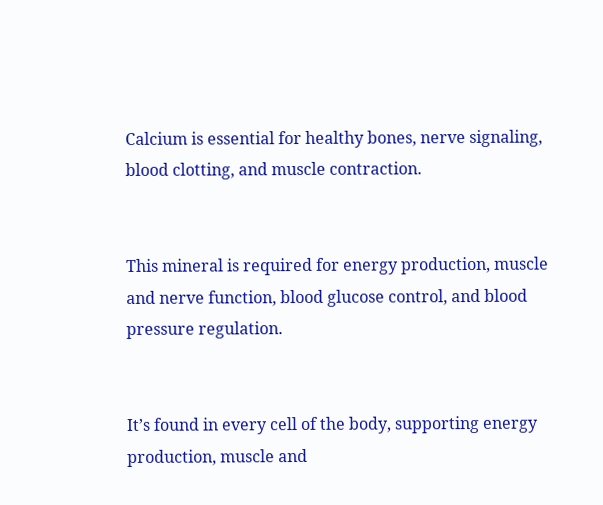Calcium is essential for healthy bones, nerve signaling, blood clotting, and muscle contraction.


This mineral is required for energy production, muscle and nerve function, blood glucose control, and blood pressure regulation.


It’s found in every cell of the body, supporting energy production, muscle and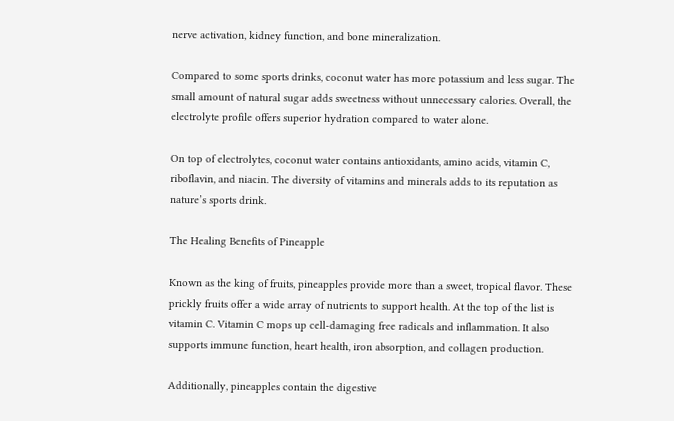nerve activation, kidney function, and bone mineralization.

Compared to some sports drinks, coconut water has more potassium and less sugar. The small amount of natural sugar adds sweetness without unnecessary calories. Overall, the electrolyte profile offers superior hydration compared to water alone.

On top of electrolytes, coconut water contains antioxidants, amino acids, vitamin C, riboflavin, and niacin. The diversity of vitamins and minerals adds to its reputation as nature’s sports drink.

The Healing Benefits of Pineapple

Known as the king of fruits, pineapples provide more than a sweet, tropical flavor. These prickly fruits offer a wide array of nutrients to support health. At the top of the list is vitamin C. Vitamin C mops up cell-damaging free radicals and inflammation. It also supports immune function, heart health, iron absorption, and collagen production.

Additionally, pineapples contain the digestive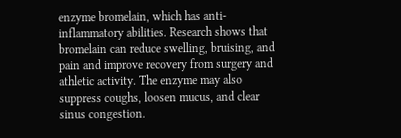enzyme bromelain, which has anti-inflammatory abilities. Research shows that bromelain can reduce swelling, bruising, and pain and improve recovery from surgery and athletic activity. The enzyme may also suppress coughs, loosen mucus, and clear sinus congestion.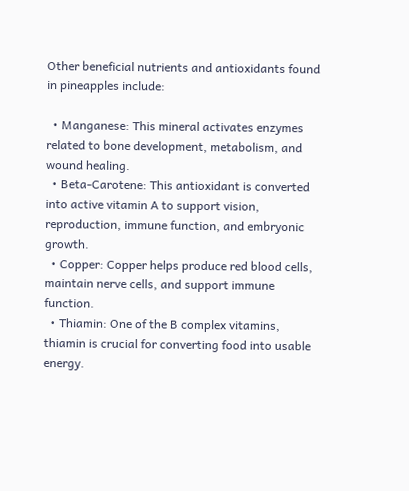Other beneficial nutrients and antioxidants found in pineapples include:

  • Manganese: This mineral activates enzymes related to bone development, metabolism, and wound healing.
  • Beta-Carotene: This antioxidant is converted into active vitamin A to support vision, reproduction, immune function, and embryonic growth.
  • Copper: Copper helps produce red blood cells, maintain nerve cells, and support immune function.
  • Thiamin: One of the B complex vitamins, thiamin is crucial for converting food into usable energy.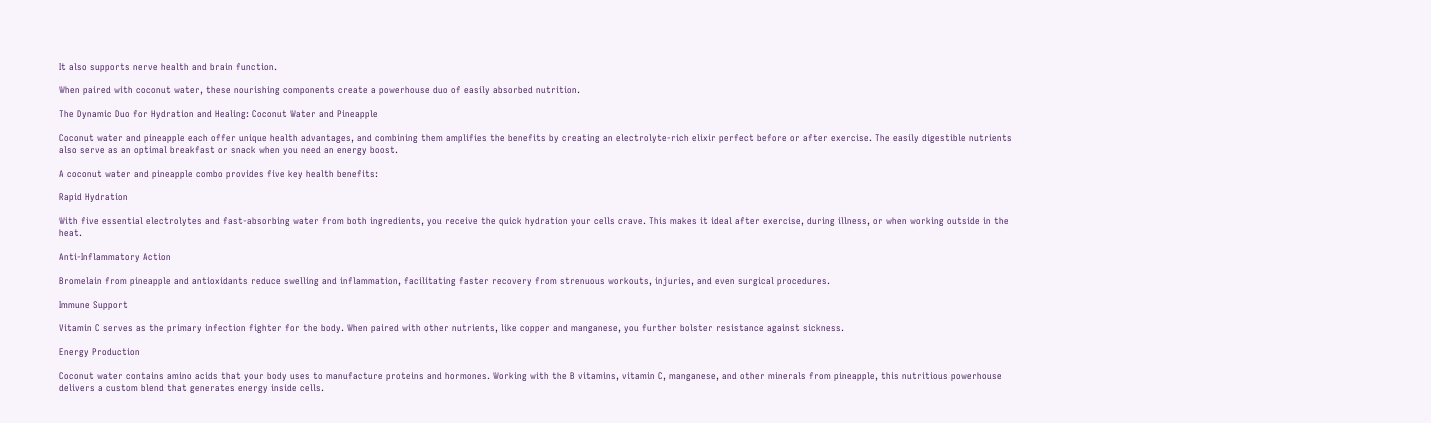It also supports nerve health and brain function.

When paired with coconut water, these nourishing components create a powerhouse duo of easily absorbed nutrition.

The Dynamic Duo for Hydration and Healing: Coconut Water and Pineapple

Coconut water and pineapple each offer unique health advantages, and combining them amplifies the benefits by creating an electrolyte-rich elixir perfect before or after exercise. The easily digestible nutrients also serve as an optimal breakfast or snack when you need an energy boost.

A coconut water and pineapple combo provides five key health benefits:

Rapid Hydration

With five essential electrolytes and fast-absorbing water from both ingredients, you receive the quick hydration your cells crave. This makes it ideal after exercise, during illness, or when working outside in the heat.

Anti-Inflammatory Action

Bromelain from pineapple and antioxidants reduce swelling and inflammation, facilitating faster recovery from strenuous workouts, injuries, and even surgical procedures.

Immune Support

Vitamin C serves as the primary infection fighter for the body. When paired with other nutrients, like copper and manganese, you further bolster resistance against sickness.

Energy Production

Coconut water contains amino acids that your body uses to manufacture proteins and hormones. Working with the B vitamins, vitamin C, manganese, and other minerals from pineapple, this nutritious powerhouse delivers a custom blend that generates energy inside cells.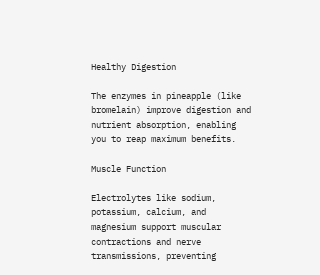Healthy Digestion

The enzymes in pineapple (like bromelain) improve digestion and nutrient absorption, enabling you to reap maximum benefits.

Muscle Function

Electrolytes like sodium, potassium, calcium, and magnesium support muscular contractions and nerve transmissions, preventing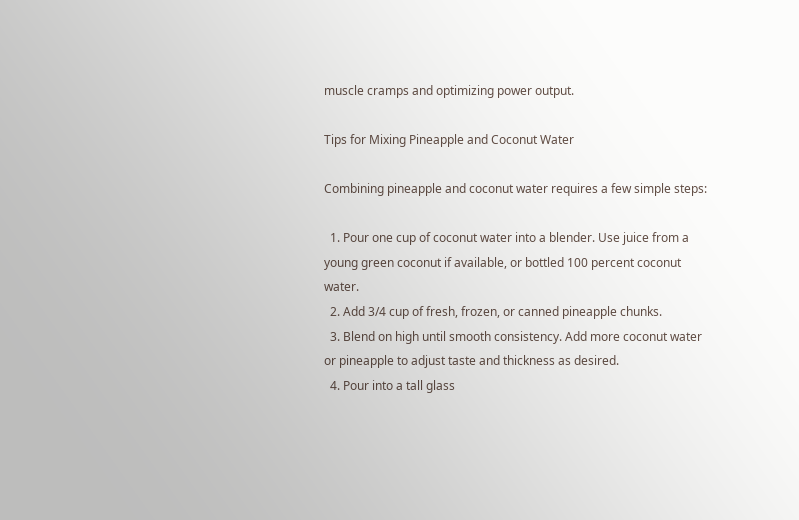muscle cramps and optimizing power output.

Tips for Mixing Pineapple and Coconut Water

Combining pineapple and coconut water requires a few simple steps:

  1. Pour one cup of coconut water into a blender. Use juice from a young green coconut if available, or bottled 100 percent coconut water.
  2. Add 3/4 cup of fresh, frozen, or canned pineapple chunks.
  3. Blend on high until smooth consistency. Add more coconut water or pineapple to adjust taste and thickness as desired.
  4. Pour into a tall glass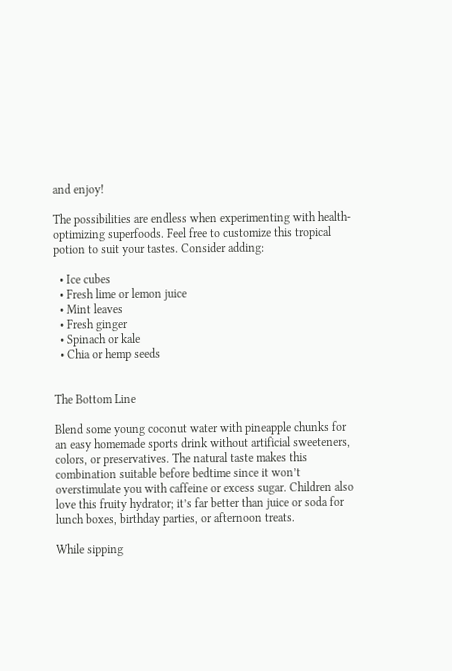and enjoy!

The possibilities are endless when experimenting with health-optimizing superfoods. Feel free to customize this tropical potion to suit your tastes. Consider adding:

  • Ice cubes
  • Fresh lime or lemon juice
  • Mint leaves
  • Fresh ginger
  • Spinach or kale
  • Chia or hemp seeds


The Bottom Line

Blend some young coconut water with pineapple chunks for an easy homemade sports drink without artificial sweeteners, colors, or preservatives. The natural taste makes this combination suitable before bedtime since it won’t overstimulate you with caffeine or excess sugar. Children also love this fruity hydrator; it’s far better than juice or soda for lunch boxes, birthday parties, or afternoon treats.

While sipping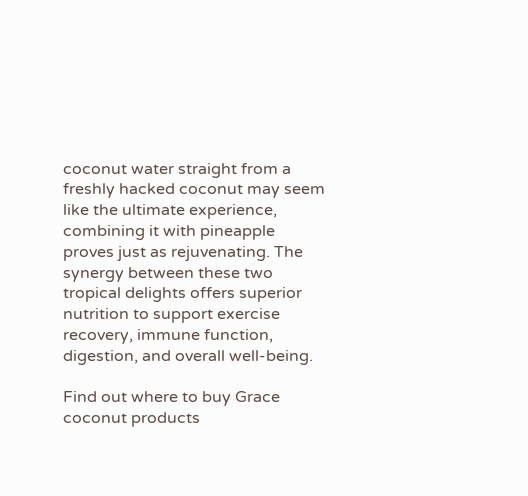coconut water straight from a freshly hacked coconut may seem like the ultimate experience, combining it with pineapple proves just as rejuvenating. The synergy between these two tropical delights offers superior nutrition to support exercise recovery, immune function, digestion, and overall well-being.

Find out where to buy Grace coconut products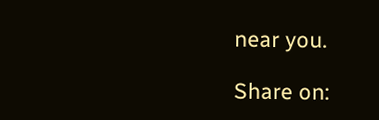near you.

Share on: